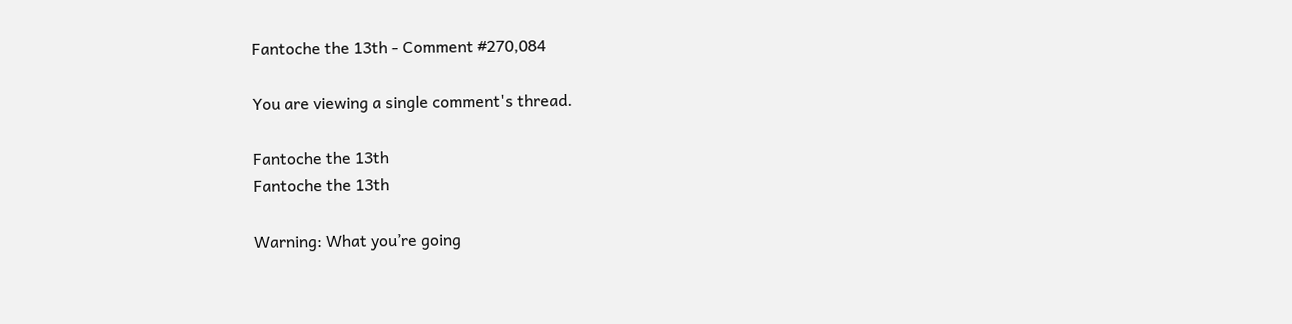Fantoche the 13th - Comment #270,084

You are viewing a single comment's thread.

Fantoche the 13th
Fantoche the 13th

Warning: What you’re going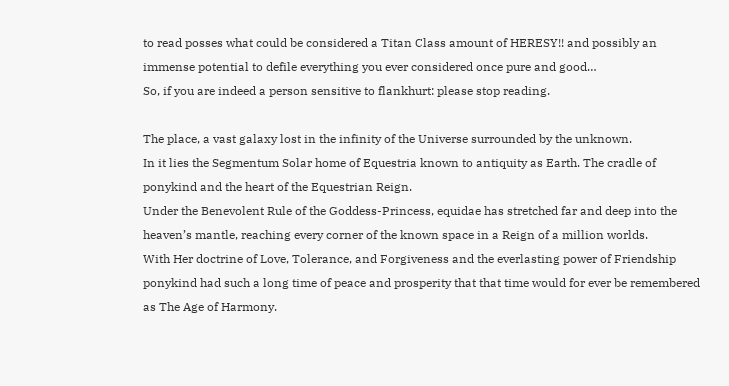to read posses what could be considered a Titan Class amount of HERESY!! and possibly an immense potential to defile everything you ever considered once pure and good…
So, if you are indeed a person sensitive to flankhurt: please stop reading.

The place, a vast galaxy lost in the infinity of the Universe surrounded by the unknown.
In it lies the Segmentum Solar home of Equestria known to antiquity as Earth. The cradle of ponykind and the heart of the Equestrian Reign.
Under the Benevolent Rule of the Goddess-Princess, equidae has stretched far and deep into the heaven’s mantle, reaching every corner of the known space in a Reign of a million worlds.
With Her doctrine of Love, Tolerance, and Forgiveness and the everlasting power of Friendship ponykind had such a long time of peace and prosperity that that time would for ever be remembered as The Age of Harmony.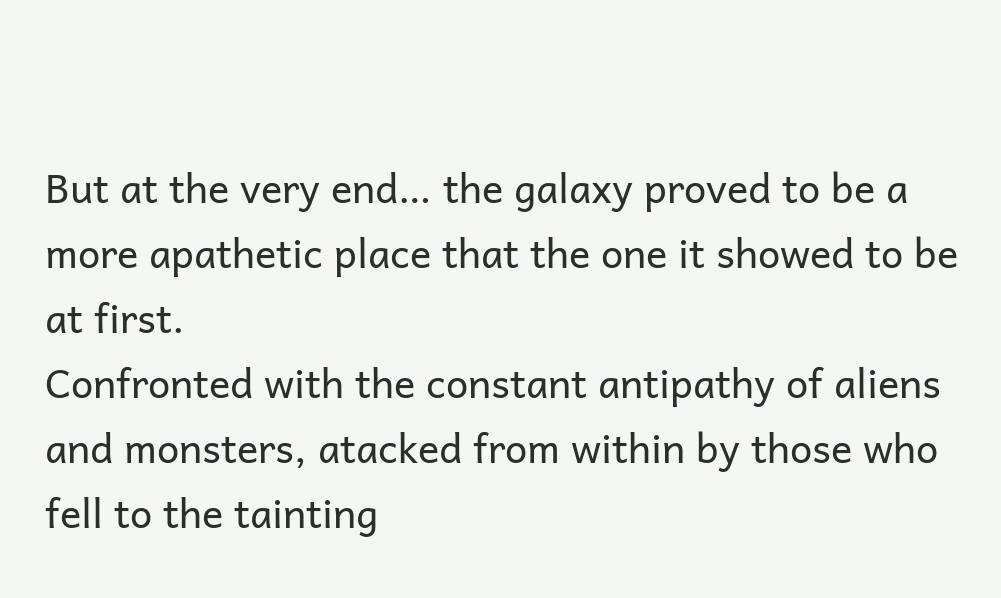But at the very end… the galaxy proved to be a more apathetic place that the one it showed to be at first.
Confronted with the constant antipathy of aliens and monsters, atacked from within by those who fell to the tainting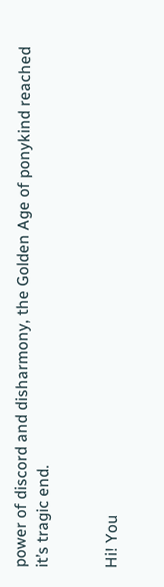power of discord and disharmony, the Golden Age of ponykind reached it’s tragic end.


Hi! You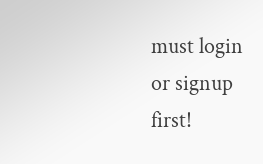must login or signup first!